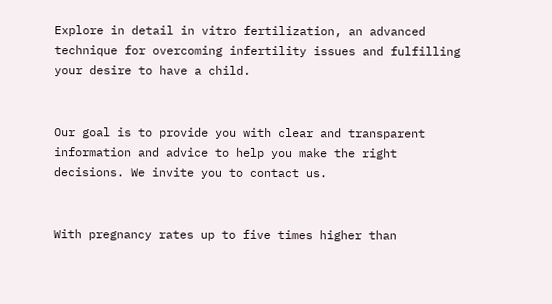Explore in detail in vitro fertilization, an advanced technique for overcoming infertility issues and fulfilling your desire to have a child.


Our goal is to provide you with clear and transparent information and advice to help you make the right decisions. We invite you to contact us.


With pregnancy rates up to five times higher than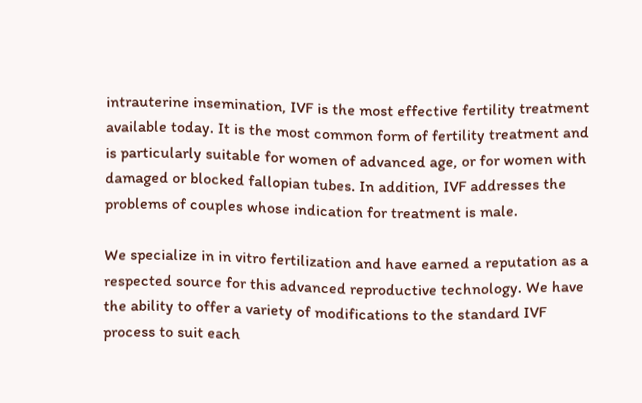intrauterine insemination, IVF is the most effective fertility treatment available today. It is the most common form of fertility treatment and is particularly suitable for women of advanced age, or for women with damaged or blocked fallopian tubes. In addition, IVF addresses the problems of couples whose indication for treatment is male.

We specialize in in vitro fertilization and have earned a reputation as a respected source for this advanced reproductive technology. We have the ability to offer a variety of modifications to the standard IVF process to suit each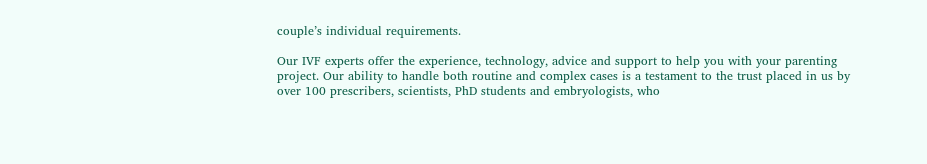couple’s individual requirements.

Our IVF experts offer the experience, technology, advice and support to help you with your parenting project. Our ability to handle both routine and complex cases is a testament to the trust placed in us by over 100 prescribers, scientists, PhD students and embryologists, who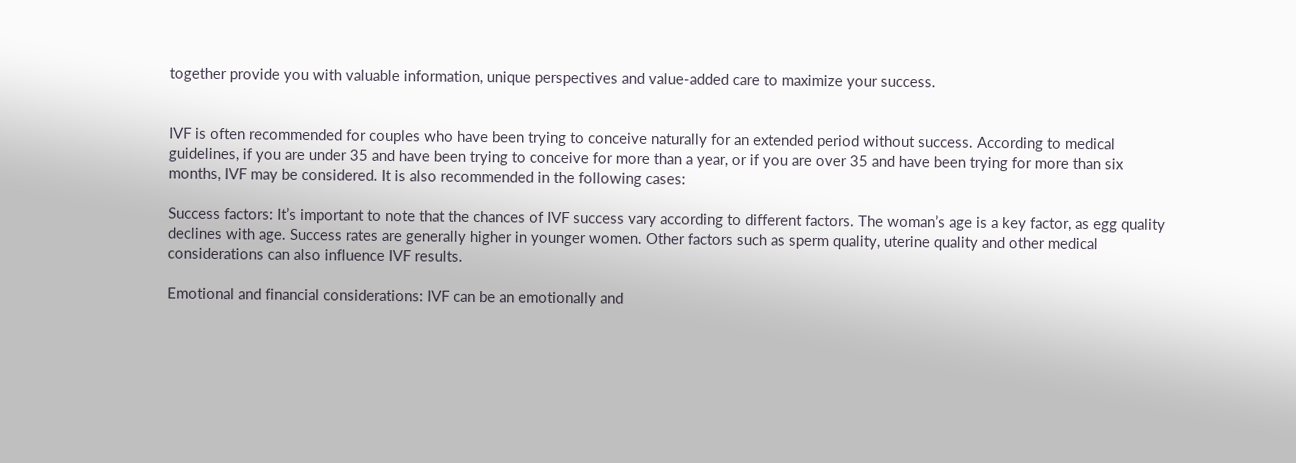together provide you with valuable information, unique perspectives and value-added care to maximize your success.


IVF is often recommended for couples who have been trying to conceive naturally for an extended period without success. According to medical guidelines, if you are under 35 and have been trying to conceive for more than a year, or if you are over 35 and have been trying for more than six months, IVF may be considered. It is also recommended in the following cases:

Success factors: It’s important to note that the chances of IVF success vary according to different factors. The woman’s age is a key factor, as egg quality declines with age. Success rates are generally higher in younger women. Other factors such as sperm quality, uterine quality and other medical considerations can also influence IVF results.

Emotional and financial considerations: IVF can be an emotionally and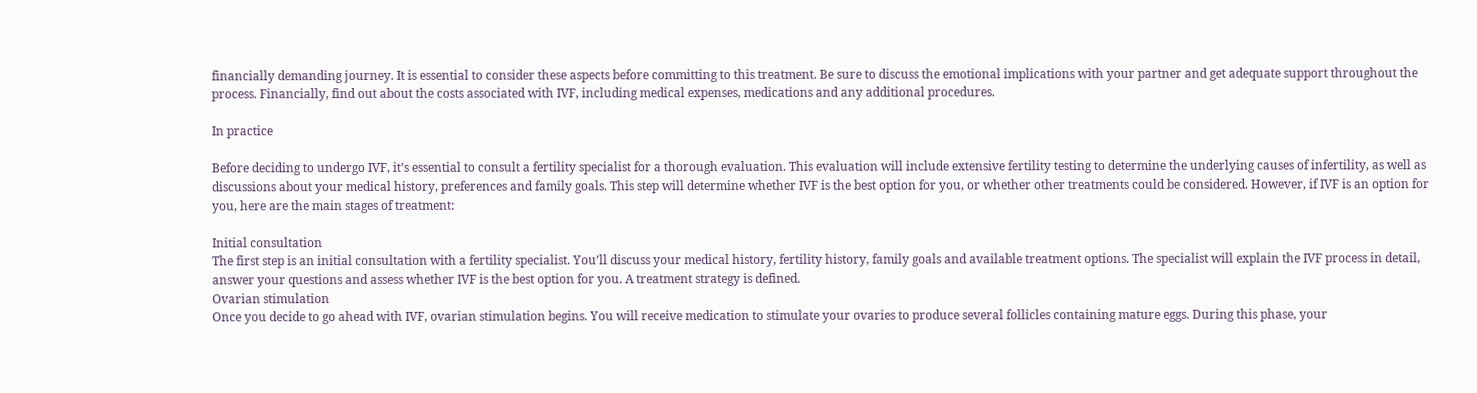financially demanding journey. It is essential to consider these aspects before committing to this treatment. Be sure to discuss the emotional implications with your partner and get adequate support throughout the process. Financially, find out about the costs associated with IVF, including medical expenses, medications and any additional procedures.

In practice

Before deciding to undergo IVF, it’s essential to consult a fertility specialist for a thorough evaluation. This evaluation will include extensive fertility testing to determine the underlying causes of infertility, as well as discussions about your medical history, preferences and family goals. This step will determine whether IVF is the best option for you, or whether other treatments could be considered. However, if IVF is an option for you, here are the main stages of treatment:

Initial consultation
The first step is an initial consultation with a fertility specialist. You’ll discuss your medical history, fertility history, family goals and available treatment options. The specialist will explain the IVF process in detail, answer your questions and assess whether IVF is the best option for you. A treatment strategy is defined.
Ovarian stimulation
Once you decide to go ahead with IVF, ovarian stimulation begins. You will receive medication to stimulate your ovaries to produce several follicles containing mature eggs. During this phase, your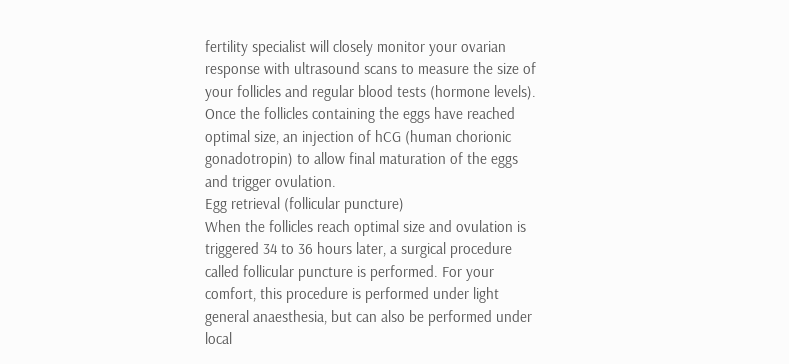fertility specialist will closely monitor your ovarian response with ultrasound scans to measure the size of your follicles and regular blood tests (hormone levels).
Once the follicles containing the eggs have reached optimal size, an injection of hCG (human chorionic gonadotropin) to allow final maturation of the eggs and trigger ovulation.
Egg retrieval (follicular puncture)
When the follicles reach optimal size and ovulation is triggered 34 to 36 hours later, a surgical procedure called follicular puncture is performed. For your comfort, this procedure is performed under light general anaesthesia, but can also be performed under local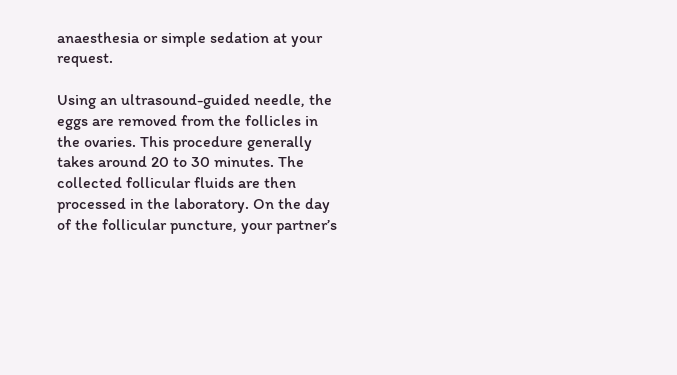anaesthesia or simple sedation at your request.

Using an ultrasound-guided needle, the eggs are removed from the follicles in the ovaries. This procedure generally takes around 20 to 30 minutes. The collected follicular fluids are then processed in the laboratory. On the day of the follicular puncture, your partner’s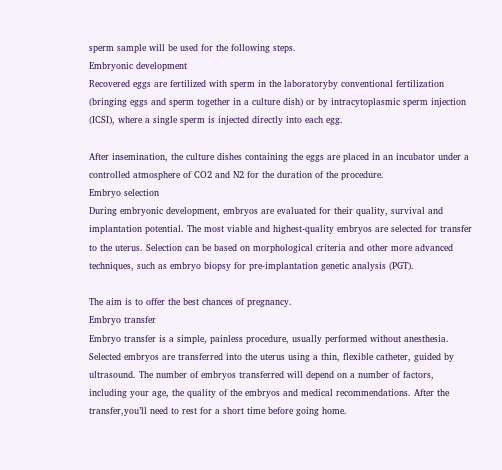sperm sample will be used for the following steps.
Embryonic development
Recovered eggs are fertilized with sperm in the laboratoryby conventional fertilization (bringing eggs and sperm together in a culture dish) or by intracytoplasmic sperm injection (ICSI), where a single sperm is injected directly into each egg.

After insemination, the culture dishes containing the eggs are placed in an incubator under a controlled atmosphere of CO2 and N2 for the duration of the procedure.
Embryo selection
During embryonic development, embryos are evaluated for their quality, survival and implantation potential. The most viable and highest-quality embryos are selected for transfer to the uterus. Selection can be based on morphological criteria and other more advanced techniques, such as embryo biopsy for pre-implantation genetic analysis (PGT).

The aim is to offer the best chances of pregnancy.
Embryo transfer
Embryo transfer is a simple, painless procedure, usually performed without anesthesia. Selected embryos are transferred into the uterus using a thin, flexible catheter, guided by ultrasound. The number of embryos transferred will depend on a number of factors, including your age, the quality of the embryos and medical recommendations. After the transfer,you’ll need to rest for a short time before going home.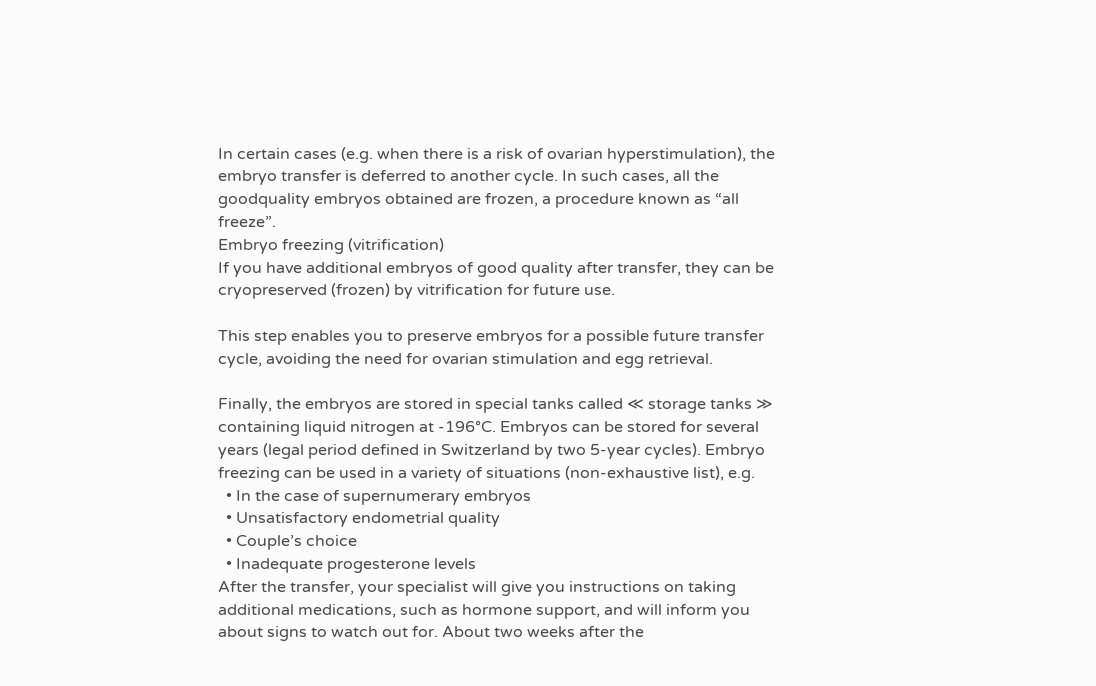In certain cases (e.g. when there is a risk of ovarian hyperstimulation), the embryo transfer is deferred to another cycle. In such cases, all the goodquality embryos obtained are frozen, a procedure known as “all freeze”.
Embryo freezing (vitrification)
If you have additional embryos of good quality after transfer, they can be cryopreserved (frozen) by vitrification for future use.

This step enables you to preserve embryos for a possible future transfer cycle, avoiding the need for ovarian stimulation and egg retrieval.

Finally, the embryos are stored in special tanks called ≪ storage tanks ≫ containing liquid nitrogen at -196°C. Embryos can be stored for several years (legal period defined in Switzerland by two 5-year cycles). Embryo freezing can be used in a variety of situations (non-exhaustive list), e.g.
  • In the case of supernumerary embryos
  • Unsatisfactory endometrial quality
  • Couple’s choice
  • Inadequate progesterone levels
After the transfer, your specialist will give you instructions on taking additional medications, such as hormone support, and will inform you about signs to watch out for. About two weeks after the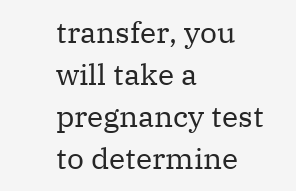transfer, you will take a pregnancy test to determine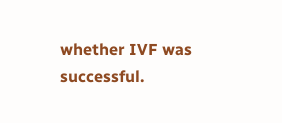whether IVF was successful.